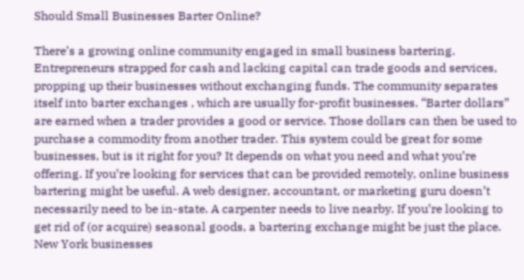Should Small Businesses Barter Online?

There’s a growing online community engaged in small business bartering. Entrepreneurs strapped for cash and lacking capital can trade goods and services, propping up their businesses without exchanging funds. The community separates itself into barter exchanges , which are usually for-profit businesses. “Barter dollars” are earned when a trader provides a good or service. Those dollars can then be used to purchase a commodity from another trader. This system could be great for some businesses, but is it right for you? It depends on what you need and what you’re offering. If you’re looking for services that can be provided remotely, online business bartering might be useful. A web designer, accountant, or marketing guru doesn’t necessarily need to be in-state. A carpenter needs to live nearby. If you’re looking to get rid of (or acquire) seasonal goods, a bartering exchange might be just the place. New York businesses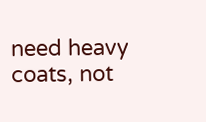need heavy coats, not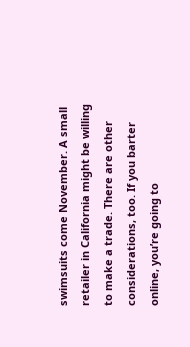swimsuits come November. A small retailer in California might be willing to make a trade. There are other considerations, too. If you barter online, you’re going to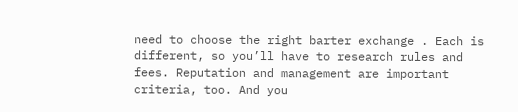need to choose the right barter exchange . Each is different, so you’ll have to research rules and fees. Reputation and management are important criteria, too. And you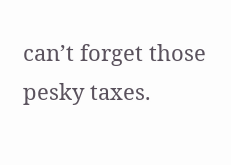can’t forget those pesky taxes.